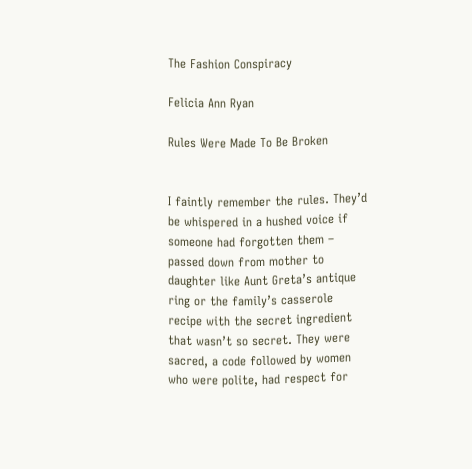The Fashion Conspiracy

Felicia Ann Ryan

Rules Were Made To Be Broken


I faintly remember the rules. They’d be whispered in a hushed voice if someone had forgotten them – passed down from mother to daughter like Aunt Greta’s antique ring or the family’s casserole recipe with the secret ingredient that wasn’t so secret. They were sacred, a code followed by women who were polite, had respect for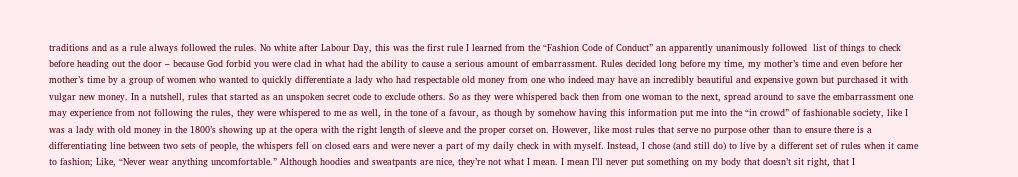traditions and as a rule always followed the rules. No white after Labour Day, this was the first rule I learned from the “Fashion Code of Conduct” an apparently unanimously followed  list of things to check before heading out the door – because God forbid you were clad in what had the ability to cause a serious amount of embarrassment. Rules decided long before my time, my mother’s time and even before her mother’s time by a group of women who wanted to quickly differentiate a lady who had respectable old money from one who indeed may have an incredibly beautiful and expensive gown but purchased it with vulgar new money. In a nutshell, rules that started as an unspoken secret code to exclude others. So as they were whispered back then from one woman to the next, spread around to save the embarrassment one may experience from not following the rules, they were whispered to me as well, in the tone of a favour, as though by somehow having this information put me into the “in crowd” of fashionable society, like I was a lady with old money in the 1800’s showing up at the opera with the right length of sleeve and the proper corset on. However, like most rules that serve no purpose other than to ensure there is a differentiating line between two sets of people, the whispers fell on closed ears and were never a part of my daily check in with myself. Instead, I chose (and still do) to live by a different set of rules when it came to fashion; Like, “Never wear anything uncomfortable.” Although hoodies and sweatpants are nice, they’re not what I mean. I mean I’ll never put something on my body that doesn’t sit right, that I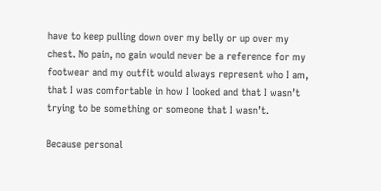have to keep pulling down over my belly or up over my chest. No pain, no gain would never be a reference for my footwear and my outfit would always represent who I am, that I was comfortable in how I looked and that I wasn’t trying to be something or someone that I wasn’t.

Because personal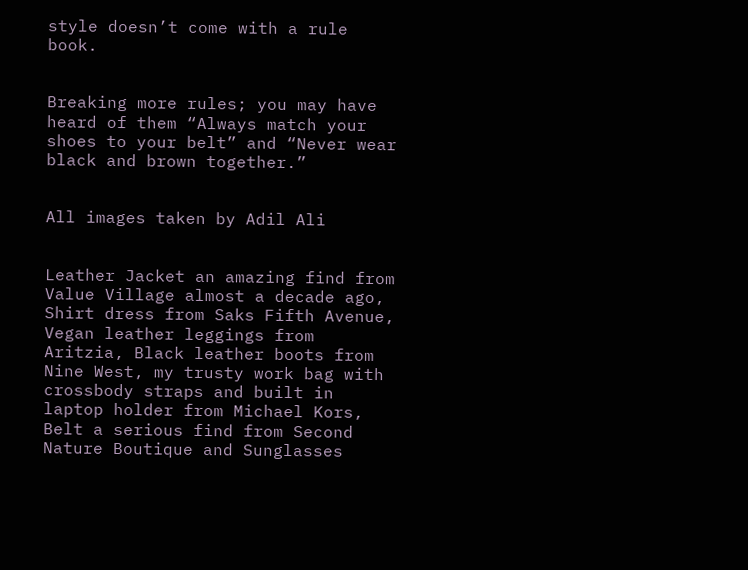style doesn’t come with a rule book.


Breaking more rules; you may have heard of them “Always match your shoes to your belt” and “Never wear black and brown together.”


All images taken by Adil Ali


Leather Jacket an amazing find from Value Village almost a decade ago, Shirt dress from Saks Fifth Avenue, Vegan leather leggings from Aritzia, Black leather boots from Nine West, my trusty work bag with crossbody straps and built in laptop holder from Michael Kors, Belt a serious find from Second Nature Boutique and Sunglasses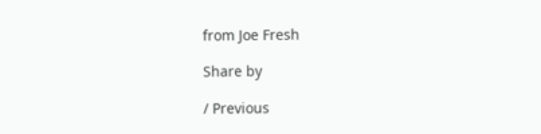from Joe Fresh

Share by

/ Previous